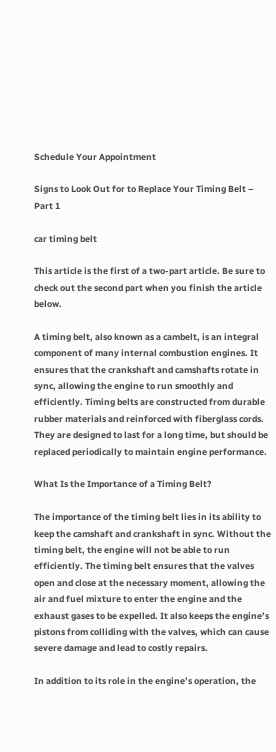Schedule Your Appointment

Signs to Look Out for to Replace Your Timing Belt – Part 1

car timing belt

This article is the first of a two-part article. Be sure to check out the second part when you finish the article below.

A timing belt, also known as a cambelt, is an integral component of many internal combustion engines. It ensures that the crankshaft and camshafts rotate in sync, allowing the engine to run smoothly and efficiently. Timing belts are constructed from durable rubber materials and reinforced with fiberglass cords. They are designed to last for a long time, but should be replaced periodically to maintain engine performance.

What Is the Importance of a Timing Belt?

The importance of the timing belt lies in its ability to keep the camshaft and crankshaft in sync. Without the timing belt, the engine will not be able to run efficiently. The timing belt ensures that the valves open and close at the necessary moment, allowing the air and fuel mixture to enter the engine and the exhaust gases to be expelled. It also keeps the engine’s pistons from colliding with the valves, which can cause severe damage and lead to costly repairs.

In addition to its role in the engine’s operation, the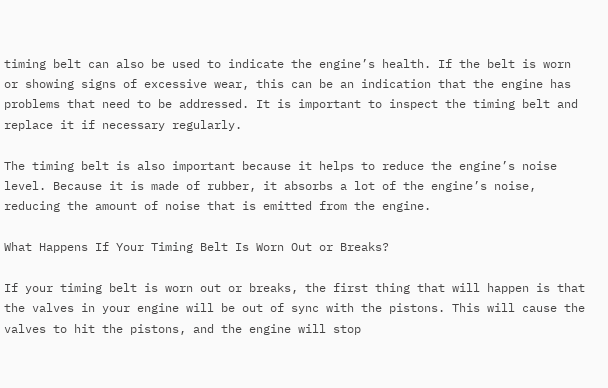timing belt can also be used to indicate the engine’s health. If the belt is worn or showing signs of excessive wear, this can be an indication that the engine has problems that need to be addressed. It is important to inspect the timing belt and replace it if necessary regularly.

The timing belt is also important because it helps to reduce the engine’s noise level. Because it is made of rubber, it absorbs a lot of the engine’s noise, reducing the amount of noise that is emitted from the engine.

What Happens If Your Timing Belt Is Worn Out or Breaks?

If your timing belt is worn out or breaks, the first thing that will happen is that the valves in your engine will be out of sync with the pistons. This will cause the valves to hit the pistons, and the engine will stop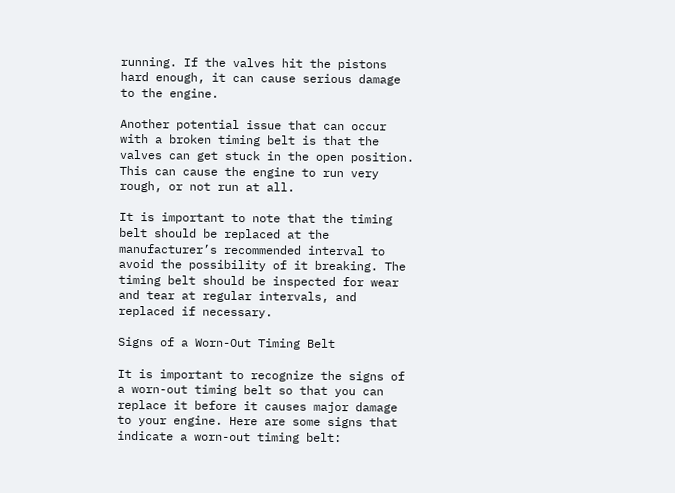running. If the valves hit the pistons hard enough, it can cause serious damage to the engine.

Another potential issue that can occur with a broken timing belt is that the valves can get stuck in the open position. This can cause the engine to run very rough, or not run at all.

It is important to note that the timing belt should be replaced at the manufacturer’s recommended interval to avoid the possibility of it breaking. The timing belt should be inspected for wear and tear at regular intervals, and replaced if necessary.

Signs of a Worn-Out Timing Belt

It is important to recognize the signs of a worn-out timing belt so that you can replace it before it causes major damage to your engine. Here are some signs that indicate a worn-out timing belt: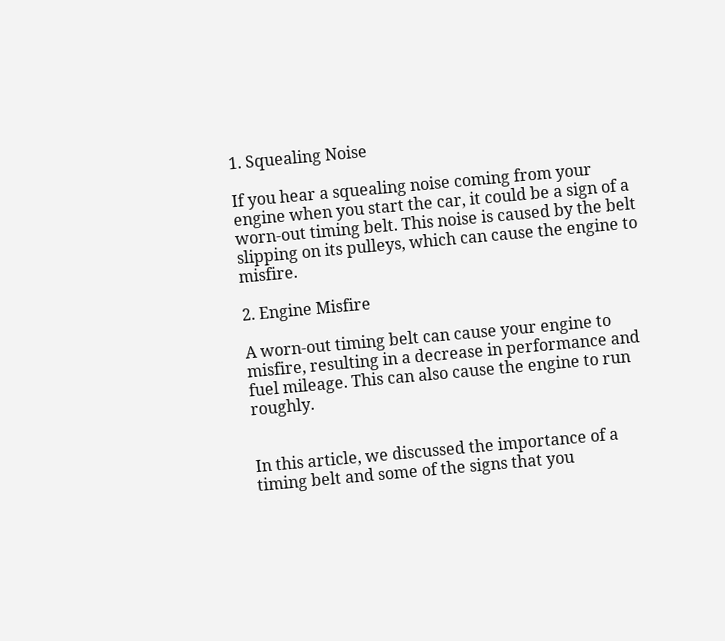1. Squealing Noise

If you hear a squealing noise coming from your engine when you start the car, it could be a sign of a worn-out timing belt. This noise is caused by the belt slipping on its pulleys, which can cause the engine to misfire.

2. Engine Misfire

A worn-out timing belt can cause your engine to misfire, resulting in a decrease in performance and fuel mileage. This can also cause the engine to run roughly.


In this article, we discussed the importance of a timing belt and some of the signs that you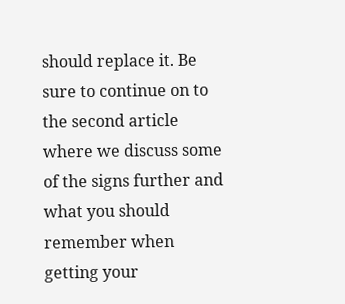should replace it. Be sure to continue on to the second article where we discuss some of the signs further and what you should remember when getting your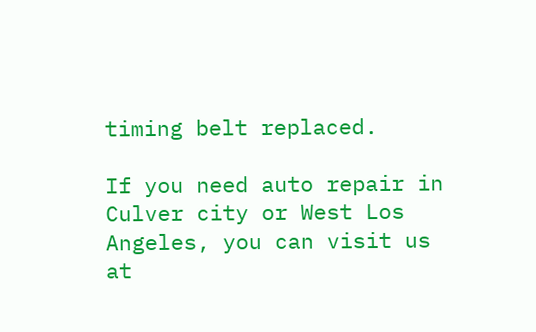timing belt replaced.

If you need auto repair in Culver city or West Los Angeles, you can visit us at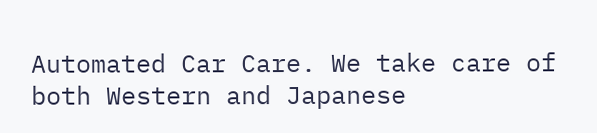Automated Car Care. We take care of both Western and Japanese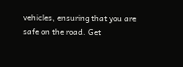vehicles, ensuring that you are safe on the road. Get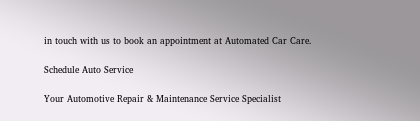in touch with us to book an appointment at Automated Car Care.

Schedule Auto Service

Your Automotive Repair & Maintenance Service Specialist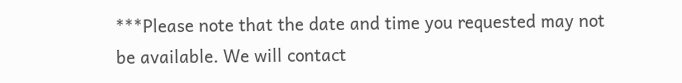***Please note that the date and time you requested may not be available. We will contact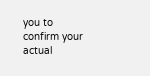you to confirm your actual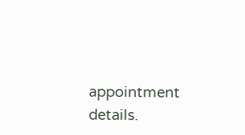appointment details.